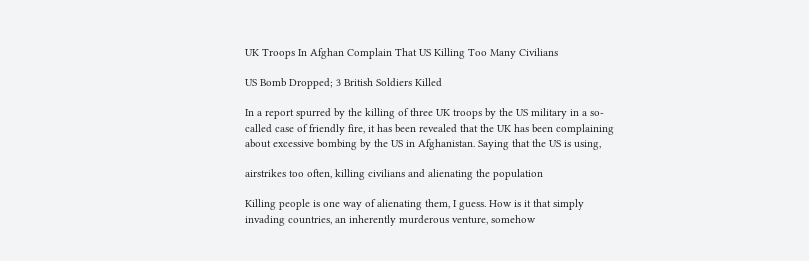UK Troops In Afghan Complain That US Killing Too Many Civilians

US Bomb Dropped; 3 British Soldiers Killed

In a report spurred by the killing of three UK troops by the US military in a so-called case of friendly fire, it has been revealed that the UK has been complaining about excessive bombing by the US in Afghanistan. Saying that the US is using,

airstrikes too often, killing civilians and alienating the population

Killing people is one way of alienating them, I guess. How is it that simply invading countries, an inherently murderous venture, somehow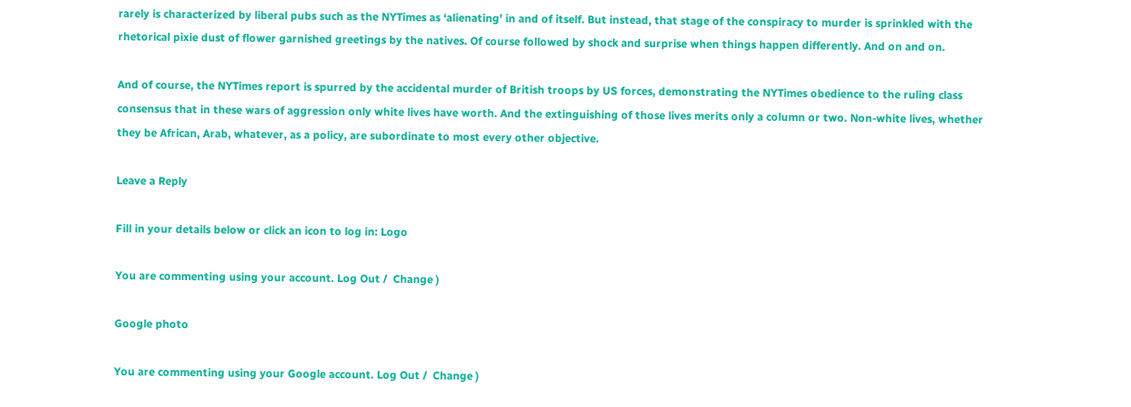rarely is characterized by liberal pubs such as the NYTimes as ‘alienating’ in and of itself. But instead, that stage of the conspiracy to murder is sprinkled with the rhetorical pixie dust of flower garnished greetings by the natives. Of course followed by shock and surprise when things happen differently. And on and on.

And of course, the NYTimes report is spurred by the accidental murder of British troops by US forces, demonstrating the NYTimes obedience to the ruling class consensus that in these wars of aggression only white lives have worth. And the extinguishing of those lives merits only a column or two. Non-white lives, whether they be African, Arab, whatever, as a policy, are subordinate to most every other objective.

Leave a Reply

Fill in your details below or click an icon to log in: Logo

You are commenting using your account. Log Out /  Change )

Google photo

You are commenting using your Google account. Log Out /  Change )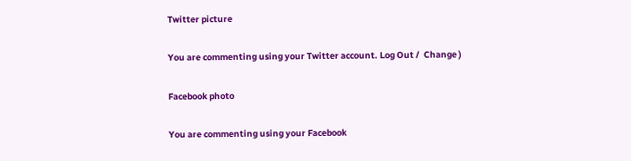Twitter picture

You are commenting using your Twitter account. Log Out /  Change )

Facebook photo

You are commenting using your Facebook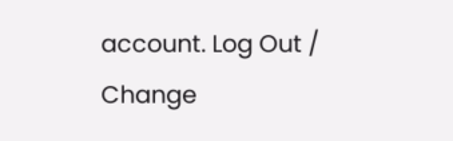account. Log Out /  Change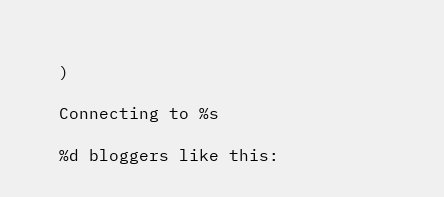)

Connecting to %s

%d bloggers like this: